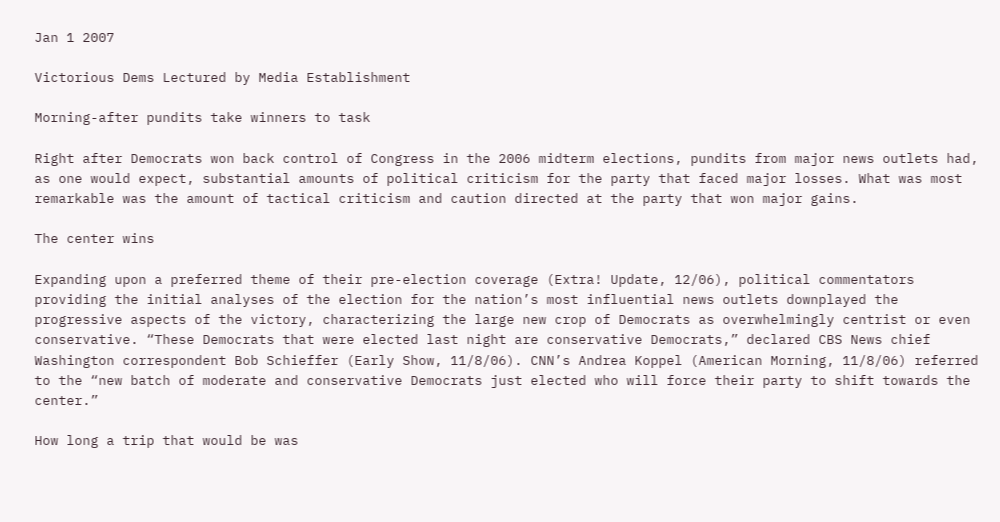Jan 1 2007

Victorious Dems Lectured by Media Establishment

Morning-after pundits take winners to task

Right after Democrats won back control of Congress in the 2006 midterm elections, pundits from major news outlets had, as one would expect, substantial amounts of political criticism for the party that faced major losses. What was most remarkable was the amount of tactical criticism and caution directed at the party that won major gains.

The center wins

Expanding upon a preferred theme of their pre-election coverage (Extra! Update, 12/06), political commentators providing the initial analyses of the election for the nation’s most influential news outlets downplayed the progressive aspects of the victory, characterizing the large new crop of Democrats as overwhelmingly centrist or even conservative. “These Democrats that were elected last night are conservative Democrats,” declared CBS News chief Washington correspondent Bob Schieffer (Early Show, 11/8/06). CNN’s Andrea Koppel (American Morning, 11/8/06) referred to the “new batch of moderate and conservative Democrats just elected who will force their party to shift towards the center.”

How long a trip that would be was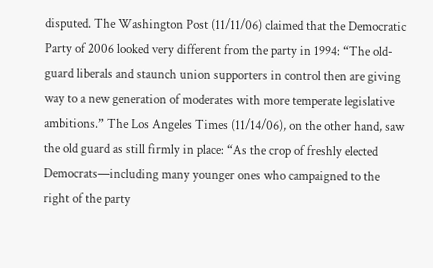disputed. The Washington Post (11/11/06) claimed that the Democratic Party of 2006 looked very different from the party in 1994: “The old-guard liberals and staunch union supporters in control then are giving way to a new generation of moderates with more temperate legislative ambitions.” The Los Angeles Times (11/14/06), on the other hand, saw the old guard as still firmly in place: “As the crop of freshly elected Democrats—including many younger ones who campaigned to the right of the party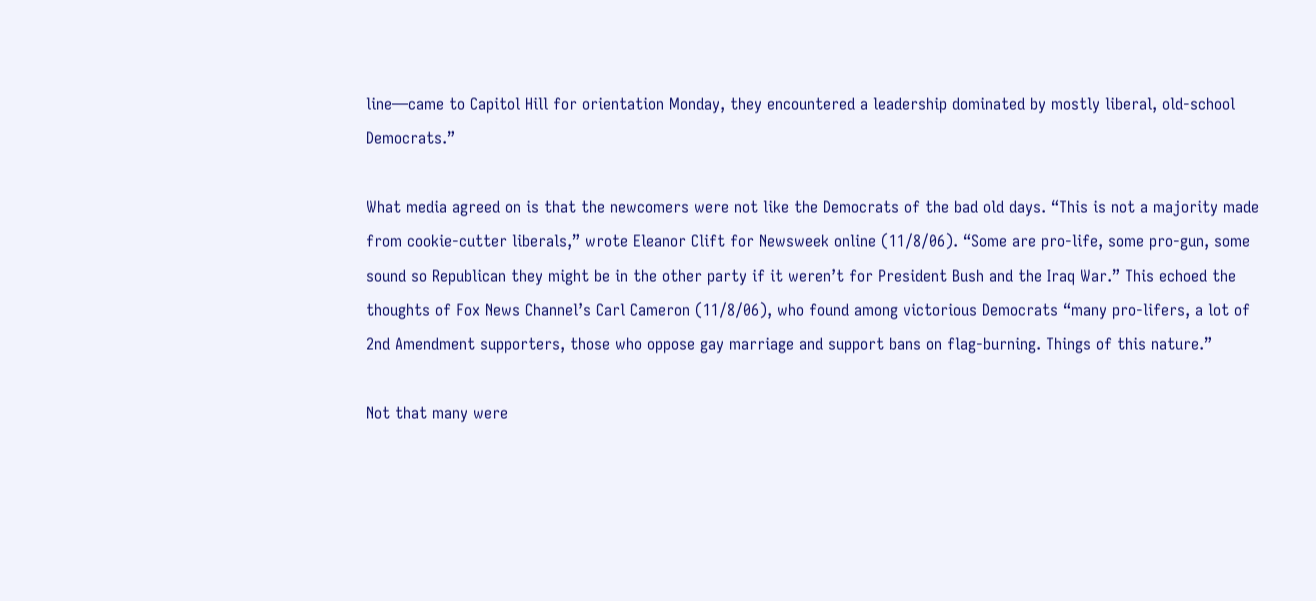line—came to Capitol Hill for orientation Monday, they encountered a leadership dominated by mostly liberal, old-school Democrats.”

What media agreed on is that the newcomers were not like the Democrats of the bad old days. “This is not a majority made from cookie-cutter liberals,” wrote Eleanor Clift for Newsweek online (11/8/06). “Some are pro-life, some pro-gun, some sound so Republican they might be in the other party if it weren’t for President Bush and the Iraq War.” This echoed the thoughts of Fox News Channel’s Carl Cameron (11/8/06), who found among victorious Democrats “many pro-lifers, a lot of 2nd Amendment supporters, those who oppose gay marriage and support bans on flag-burning. Things of this nature.”

Not that many were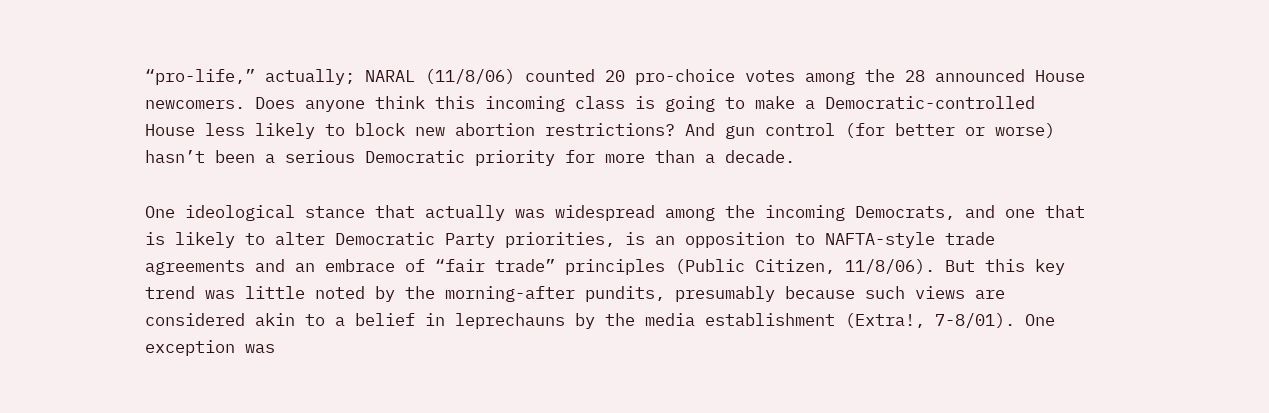“pro-life,” actually; NARAL (11/8/06) counted 20 pro-choice votes among the 28 announced House newcomers. Does anyone think this incoming class is going to make a Democratic-controlled House less likely to block new abortion restrictions? And gun control (for better or worse) hasn’t been a serious Democratic priority for more than a decade.

One ideological stance that actually was widespread among the incoming Democrats, and one that is likely to alter Democratic Party priorities, is an opposition to NAFTA-style trade agreements and an embrace of “fair trade” principles (Public Citizen, 11/8/06). But this key trend was little noted by the morning-after pundits, presumably because such views are considered akin to a belief in leprechauns by the media establishment (Extra!, 7-8/01). One exception was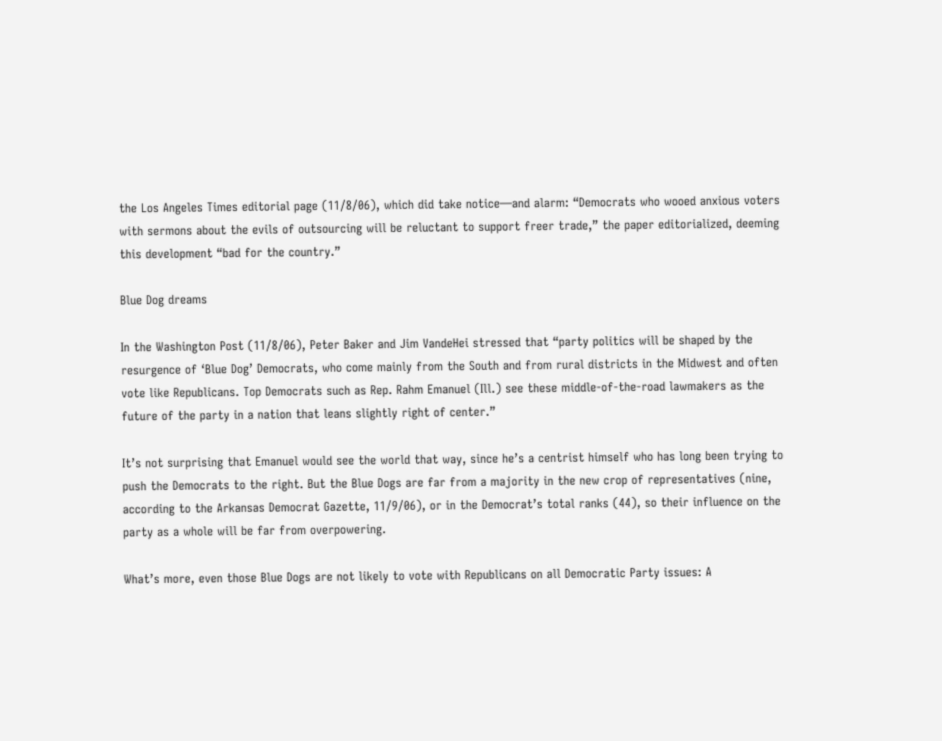the Los Angeles Times editorial page (11/8/06), which did take notice—and alarm: “Democrats who wooed anxious voters with sermons about the evils of outsourcing will be reluctant to support freer trade,” the paper editorialized, deeming this development “bad for the country.”

Blue Dog dreams

In the Washington Post (11/8/06), Peter Baker and Jim VandeHei stressed that “party politics will be shaped by the resurgence of ‘Blue Dog’ Democrats, who come mainly from the South and from rural districts in the Midwest and often vote like Republicans. Top Democrats such as Rep. Rahm Emanuel (Ill.) see these middle-of-the-road lawmakers as the future of the party in a nation that leans slightly right of center.”

It’s not surprising that Emanuel would see the world that way, since he’s a centrist himself who has long been trying to push the Democrats to the right. But the Blue Dogs are far from a majority in the new crop of representatives (nine, according to the Arkansas Democrat Gazette, 11/9/06), or in the Democrat’s total ranks (44), so their influence on the party as a whole will be far from overpowering.

What’s more, even those Blue Dogs are not likely to vote with Republicans on all Democratic Party issues: A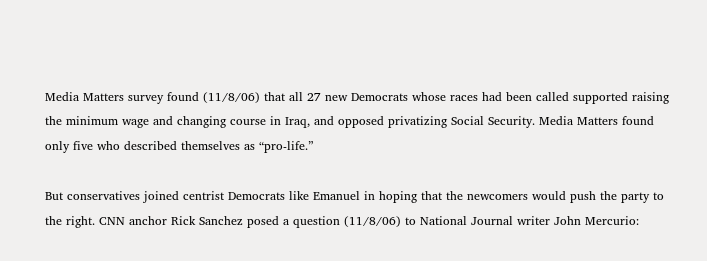Media Matters survey found (11/8/06) that all 27 new Democrats whose races had been called supported raising the minimum wage and changing course in Iraq, and opposed privatizing Social Security. Media Matters found only five who described themselves as “pro-life.”

But conservatives joined centrist Democrats like Emanuel in hoping that the newcomers would push the party to the right. CNN anchor Rick Sanchez posed a question (11/8/06) to National Journal writer John Mercurio: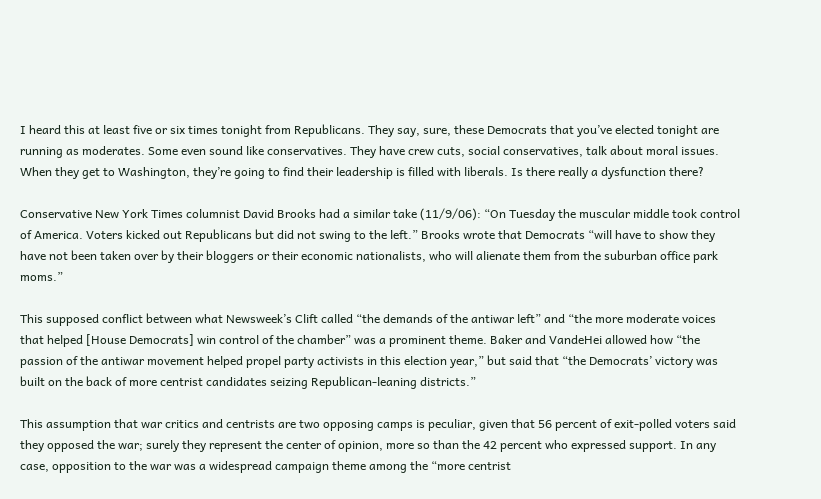I heard this at least five or six times tonight from Republicans. They say, sure, these Democrats that you’ve elected tonight are running as moderates. Some even sound like conservatives. They have crew cuts, social conservatives, talk about moral issues. When they get to Washington, they’re going to find their leadership is filled with liberals. Is there really a dysfunction there?

Conservative New York Times columnist David Brooks had a similar take (11/9/06): “On Tuesday the muscular middle took control of America. Voters kicked out Republicans but did not swing to the left.” Brooks wrote that Democrats “will have to show they have not been taken over by their bloggers or their economic nationalists, who will alienate them from the suburban office park moms.”

This supposed conflict between what Newsweek’s Clift called “the demands of the antiwar left” and “the more moderate voices that helped [House Democrats] win control of the chamber” was a prominent theme. Baker and VandeHei allowed how “the passion of the antiwar movement helped propel party activists in this election year,” but said that “the Democrats’ victory was built on the back of more centrist candidates seizing Republican-leaning districts.”

This assumption that war critics and centrists are two opposing camps is peculiar, given that 56 percent of exit-polled voters said they opposed the war; surely they represent the center of opinion, more so than the 42 percent who expressed support. In any case, opposition to the war was a widespread campaign theme among the “more centrist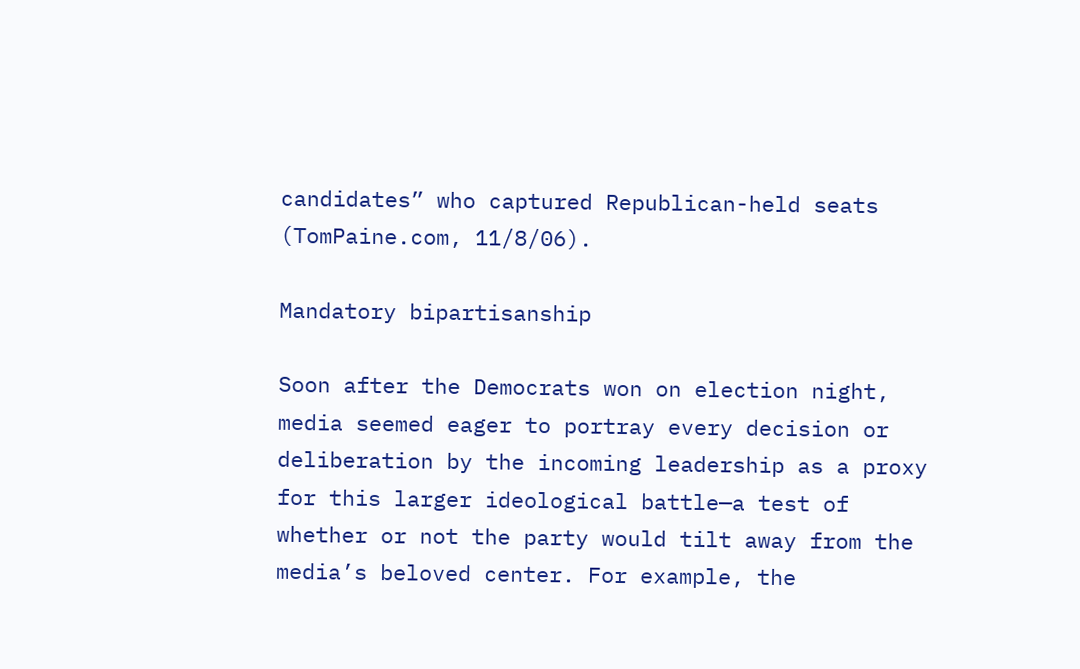candidates” who captured Republican-held seats (TomPaine.com, 11/8/06).

Mandatory bipartisanship

Soon after the Democrats won on election night, media seemed eager to portray every decision or deliberation by the incoming leadership as a proxy for this larger ideological battle—a test of whether or not the party would tilt away from the media’s beloved center. For example, the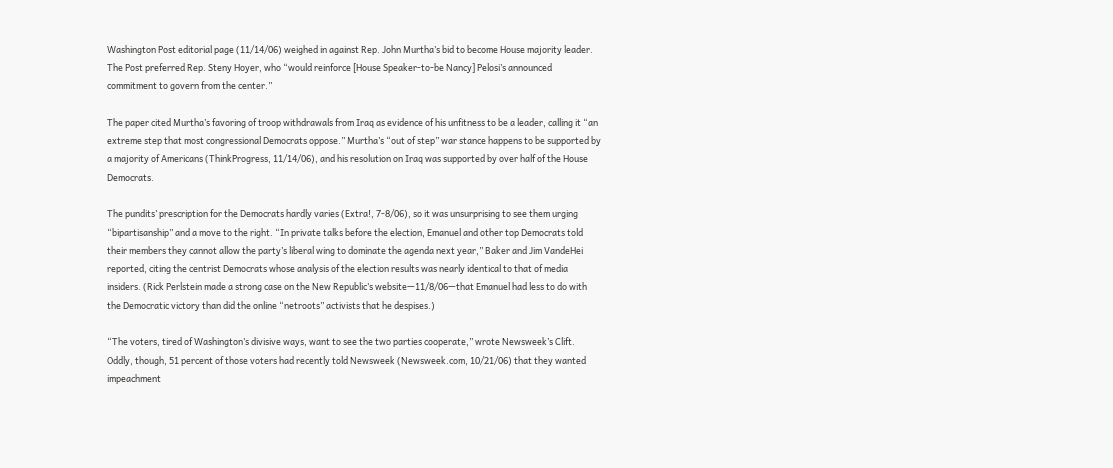Washington Post editorial page (11/14/06) weighed in against Rep. John Murtha’s bid to become House majority leader. The Post preferred Rep. Steny Hoyer, who “would reinforce [House Speaker-to-be Nancy] Pelosi’s announced commitment to govern from the center.”

The paper cited Murtha’s favoring of troop withdrawals from Iraq as evidence of his unfitness to be a leader, calling it “an extreme step that most congressional Democrats oppose.” Murtha’s “out of step” war stance happens to be supported by a majority of Americans (ThinkProgress, 11/14/06), and his resolution on Iraq was supported by over half of the House Democrats.

The pundits’ prescription for the Democrats hardly varies (Extra!, 7-8/06), so it was unsurprising to see them urging “bipartisanship” and a move to the right. “In private talks before the election, Emanuel and other top Democrats told their members they cannot allow the party’s liberal wing to dominate the agenda next year,” Baker and Jim VandeHei reported, citing the centrist Democrats whose analysis of the election results was nearly identical to that of media insiders. (Rick Perlstein made a strong case on the New Republic’s website—11/8/06—that Emanuel had less to do with the Democratic victory than did the online “netroots” activists that he despises.)

“The voters, tired of Washington’s divisive ways, want to see the two parties cooperate,” wrote Newsweek’s Clift. Oddly, though, 51 percent of those voters had recently told Newsweek (Newsweek.com, 10/21/06) that they wanted impeachment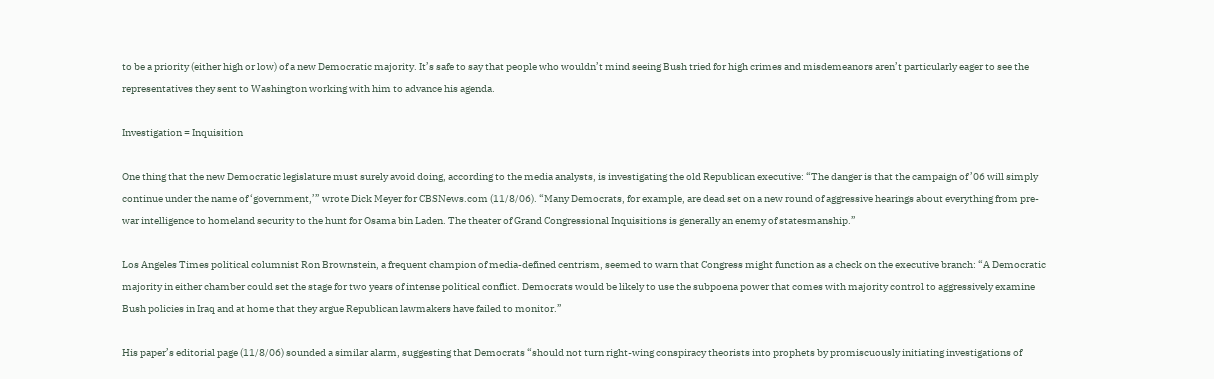to be a priority (either high or low) of a new Democratic majority. It’s safe to say that people who wouldn’t mind seeing Bush tried for high crimes and misdemeanors aren’t particularly eager to see the representatives they sent to Washington working with him to advance his agenda.

Investigation = Inquisition

One thing that the new Democratic legislature must surely avoid doing, according to the media analysts, is investigating the old Republican executive: “The danger is that the campaign of ’06 will simply continue under the name of ‘government,’” wrote Dick Meyer for CBSNews.com (11/8/06). “Many Democrats, for example, are dead set on a new round of aggressive hearings about everything from pre-war intelligence to homeland security to the hunt for Osama bin Laden. The theater of Grand Congressional Inquisitions is generally an enemy of statesmanship.”

Los Angeles Times political columnist Ron Brownstein, a frequent champion of media-defined centrism, seemed to warn that Congress might function as a check on the executive branch: “A Democratic majority in either chamber could set the stage for two years of intense political conflict. Democrats would be likely to use the subpoena power that comes with majority control to aggressively examine Bush policies in Iraq and at home that they argue Republican lawmakers have failed to monitor.”

His paper’s editorial page (11/8/06) sounded a similar alarm, suggesting that Democrats “should not turn right-wing conspiracy theorists into prophets by promiscuously initiating investigations of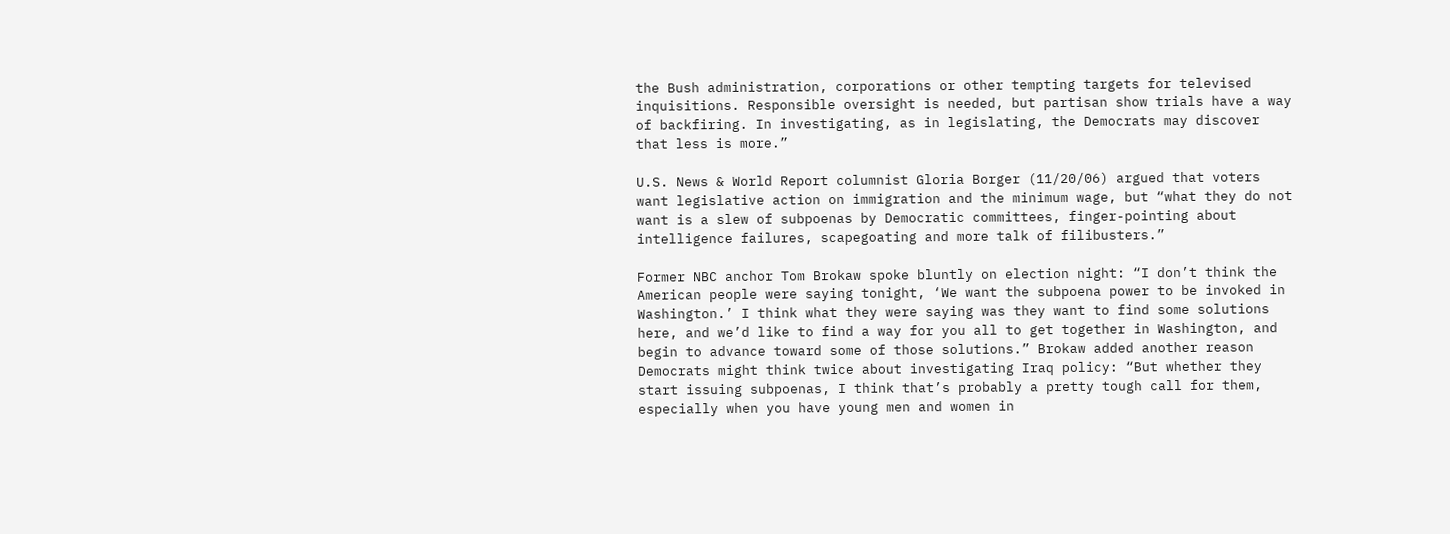the Bush administration, corporations or other tempting targets for televised inquisitions. Responsible oversight is needed, but partisan show trials have a way of backfiring. In investigating, as in legislating, the Democrats may discover that less is more.”

U.S. News & World Report columnist Gloria Borger (11/20/06) argued that voters want legislative action on immigration and the minimum wage, but “what they do not want is a slew of subpoenas by Democratic committees, finger-pointing about intelligence failures, scapegoating and more talk of filibusters.”

Former NBC anchor Tom Brokaw spoke bluntly on election night: “I don’t think the American people were saying tonight, ‘We want the subpoena power to be invoked in Washington.’ I think what they were saying was they want to find some solutions here, and we’d like to find a way for you all to get together in Washington, and begin to advance toward some of those solutions.” Brokaw added another reason Democrats might think twice about investigating Iraq policy: “But whether they start issuing subpoenas, I think that’s probably a pretty tough call for them, especially when you have young men and women in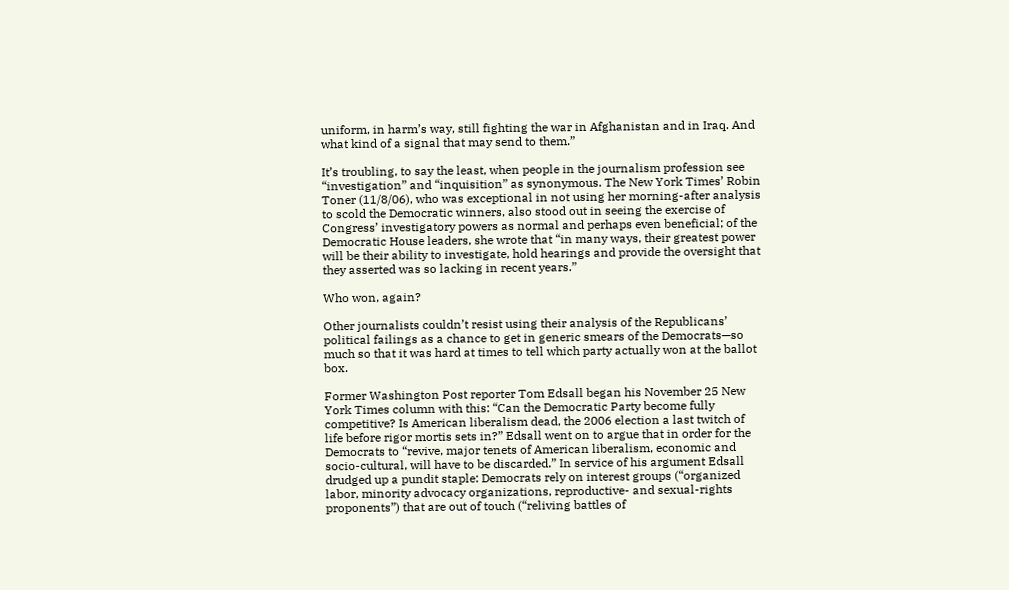uniform, in harm’s way, still fighting the war in Afghanistan and in Iraq. And what kind of a signal that may send to them.”

It’s troubling, to say the least, when people in the journalism profession see “investigation” and “inquisition” as synonymous. The New York Times’ Robin Toner (11/8/06), who was exceptional in not using her morning-after analysis to scold the Democratic winners, also stood out in seeing the exercise of Congress’ investigatory powers as normal and perhaps even beneficial; of the Democratic House leaders, she wrote that “in many ways, their greatest power will be their ability to investigate, hold hearings and provide the oversight that they asserted was so lacking in recent years.”

Who won, again?

Other journalists couldn’t resist using their analysis of the Republicans’ political failings as a chance to get in generic smears of the Democrats—so much so that it was hard at times to tell which party actually won at the ballot box.

Former Washington Post reporter Tom Edsall began his November 25 New York Times column with this: “Can the Democratic Party become fully competitive? Is American liberalism dead, the 2006 election a last twitch of life before rigor mortis sets in?” Edsall went on to argue that in order for the Democrats to “revive, major tenets of American liberalism, economic and socio-cultural, will have to be discarded.” In service of his argument Edsall drudged up a pundit staple: Democrats rely on interest groups (“organized labor, minority advocacy organizations, reproductive- and sexual-rights proponents”) that are out of touch (“reliving battles of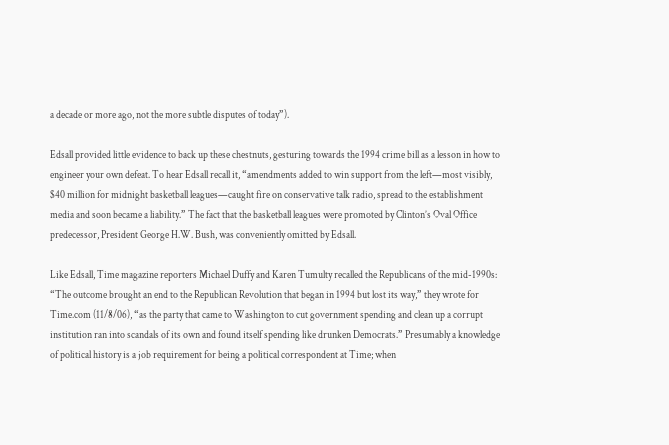a decade or more ago, not the more subtle disputes of today”).

Edsall provided little evidence to back up these chestnuts, gesturing towards the 1994 crime bill as a lesson in how to engineer your own defeat. To hear Edsall recall it, “amendments added to win support from the left—most visibly, $40 million for midnight basketball leagues—caught fire on conservative talk radio, spread to the establishment media and soon became a liability.” The fact that the basketball leagues were promoted by Clinton’s Oval Office predecessor, President George H.W. Bush, was conveniently omitted by Edsall.

Like Edsall, Time magazine reporters Michael Duffy and Karen Tumulty recalled the Republicans of the mid-1990s: “The outcome brought an end to the Republican Revolution that began in 1994 but lost its way,” they wrote for Time.com (11/8/06), “as the party that came to Washington to cut government spending and clean up a corrupt institution ran into scandals of its own and found itself spending like drunken Democrats.” Presumably a knowledge of political history is a job requirement for being a political correspondent at Time; when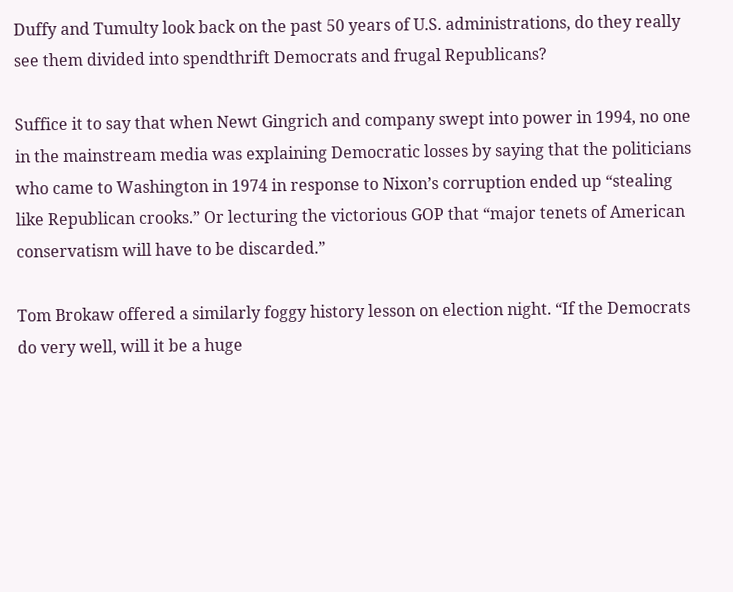Duffy and Tumulty look back on the past 50 years of U.S. administrations, do they really see them divided into spendthrift Democrats and frugal Republicans?

Suffice it to say that when Newt Gingrich and company swept into power in 1994, no one in the mainstream media was explaining Democratic losses by saying that the politicians who came to Washington in 1974 in response to Nixon’s corruption ended up “stealing like Republican crooks.” Or lecturing the victorious GOP that “major tenets of American conservatism will have to be discarded.”

Tom Brokaw offered a similarly foggy history lesson on election night. “If the Democrats do very well, will it be a huge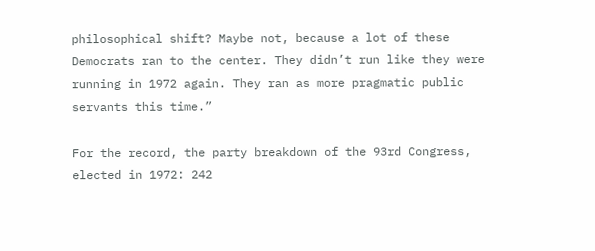philosophical shift? Maybe not, because a lot of these Democrats ran to the center. They didn’t run like they were running in 1972 again. They ran as more pragmatic public servants this time.”

For the record, the party breakdown of the 93rd Congress, elected in 1972: 242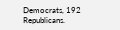Democrats, 192 Republicans.